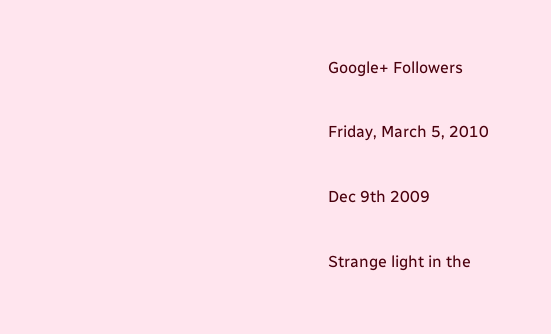Google+ Followers

Friday, March 5, 2010

Dec 9th 2009

Strange light in the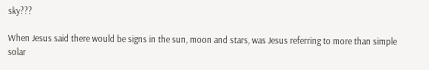sky???

When Jesus said there would be signs in the sun, moon and stars, was Jesus referring to more than simple solar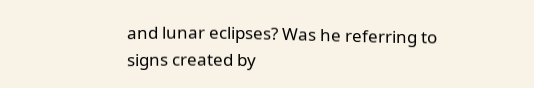and lunar eclipses? Was he referring to signs created by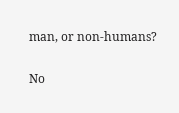man, or non-humans?

No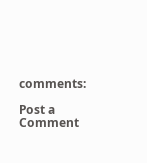comments:

Post a Comment